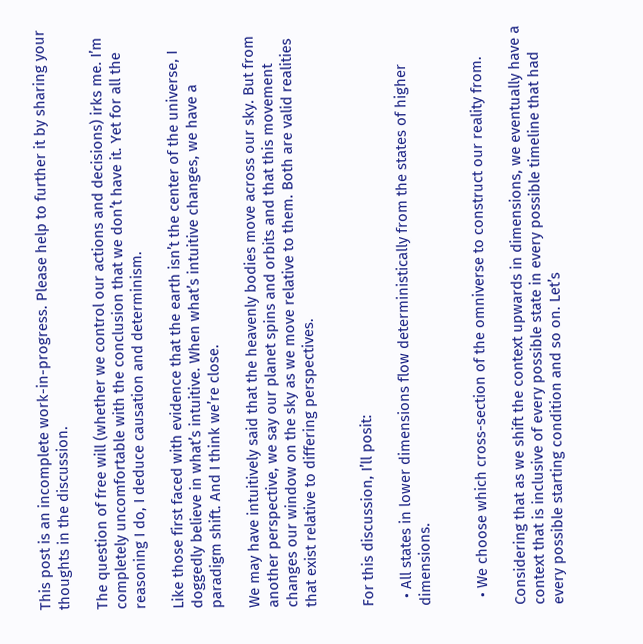This post is an incomplete work-in-progress. Please help to further it by sharing your thoughts in the discussion.

The question of free will (whether we control our actions and decisions) irks me. I’m completely uncomfortable with the conclusion that we don’t have it. Yet for all the reasoning I do, I deduce causation and determinism.

Like those first faced with evidence that the earth isn’t the center of the universe, I doggedly believe in what’s intuitive. When what’s intuitive changes, we have a paradigm shift. And I think we’re close.

We may have intuitively said that the heavenly bodies move across our sky. But from another perspective, we say our planet spins and orbits and that this movement changes our window on the sky as we move relative to them. Both are valid realities that exist relative to differing perspectives.


For this discussion, I’ll posit:

  • All states in lower dimensions flow deterministically from the states of higher dimensions.


  • We choose which cross-section of the omniverse to construct our reality from.

Considering that as we shift the context upwards in dimensions, we eventually have a context that is inclusive of every possible state in every possible timeline that had every possible starting condition and so on. Let’s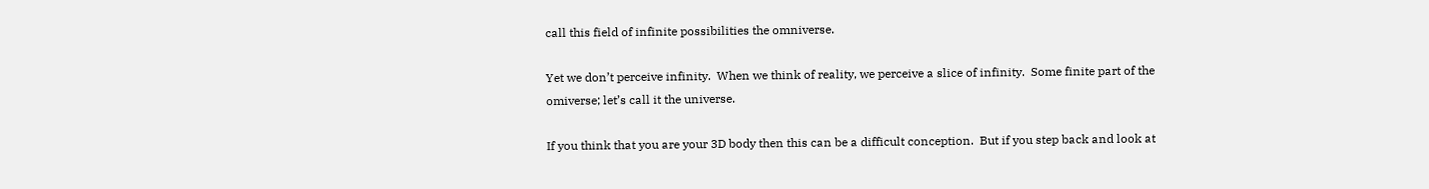call this field of infinite possibilities the omniverse.

Yet we don’t perceive infinity.  When we think of reality, we perceive a slice of infinity.  Some finite part of the omiverse; let’s call it the universe.

If you think that you are your 3D body then this can be a difficult conception.  But if you step back and look at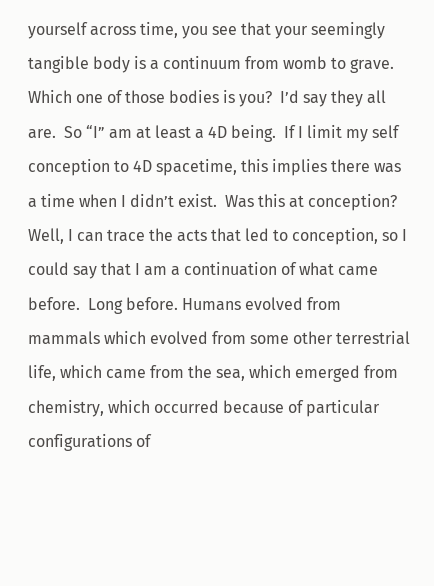yourself across time, you see that your seemingly tangible body is a continuum from womb to grave.  Which one of those bodies is you?  I’d say they all are.  So “I” am at least a 4D being.  If I limit my self conception to 4D spacetime, this implies there was a time when I didn’t exist.  Was this at conception? Well, I can trace the acts that led to conception, so I could say that I am a continuation of what came before.  Long before. Humans evolved from mammals which evolved from some other terrestrial life, which came from the sea, which emerged from chemistry, which occurred because of particular configurations of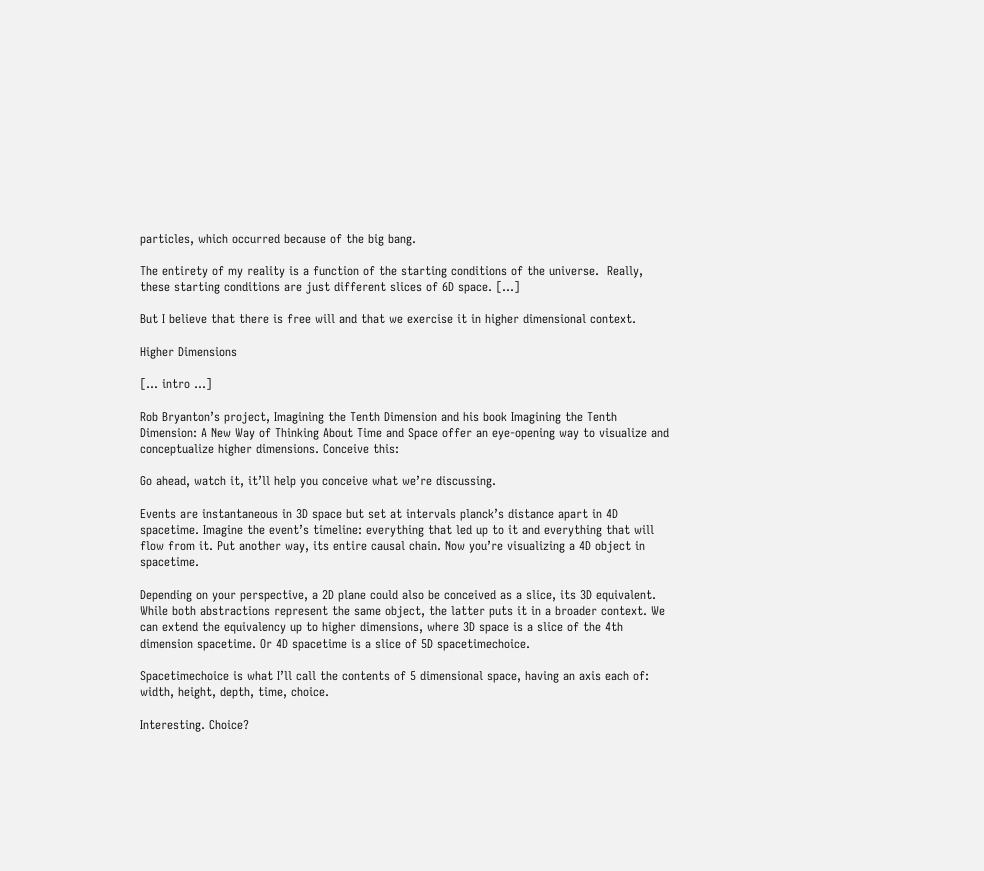particles, which occurred because of the big bang.

The entirety of my reality is a function of the starting conditions of the universe.  Really, these starting conditions are just different slices of 6D space. […]

But I believe that there is free will and that we exercise it in higher dimensional context.

Higher Dimensions

[… intro …]

Rob Bryanton’s project, Imagining the Tenth Dimension and his book Imagining the Tenth Dimension: A New Way of Thinking About Time and Space offer an eye-opening way to visualize and conceptualize higher dimensions. Conceive this:

Go ahead, watch it, it’ll help you conceive what we’re discussing.

Events are instantaneous in 3D space but set at intervals planck’s distance apart in 4D spacetime. Imagine the event’s timeline: everything that led up to it and everything that will flow from it. Put another way, its entire causal chain. Now you’re visualizing a 4D object in spacetime.

Depending on your perspective, a 2D plane could also be conceived as a slice, its 3D equivalent. While both abstractions represent the same object, the latter puts it in a broader context. We can extend the equivalency up to higher dimensions, where 3D space is a slice of the 4th dimension spacetime. Or 4D spacetime is a slice of 5D spacetimechoice.

Spacetimechoice is what I’ll call the contents of 5 dimensional space, having an axis each of: width, height, depth, time, choice.

Interesting. Choice?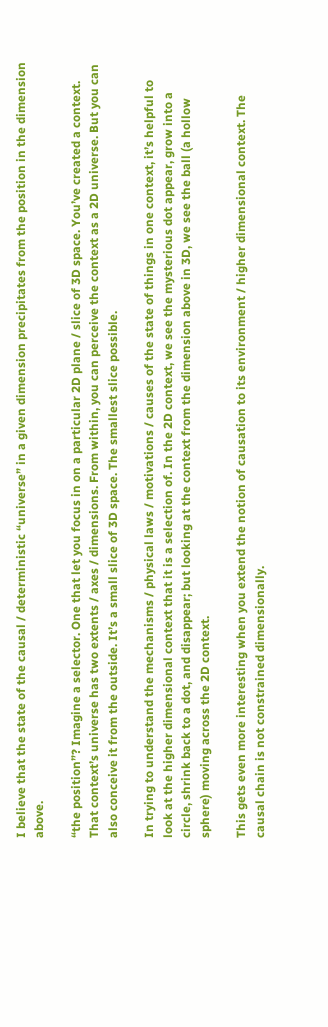I believe that the state of the causal / deterministic “universe” in a given dimension precipitates from the position in the dimension above.

“the position”? Imagine a selector. One that let you focus in on a particular 2D plane / slice of 3D space. You’ve created a context. That context’s universe has two extents / axes / dimensions. From within, you can perceive the context as a 2D universe. But you can also conceive it from the outside. It’s a small slice of 3D space. The smallest slice possible.

In trying to understand the mechanisms / physical laws / motivations / causes of the state of things in one context, it’s helpful to look at the higher dimensional context that it is a selection of. In the 2D context, we see the mysterious dot appear, grow into a circle, shrink back to a dot, and disappear; but looking at the context from the dimension above in 3D, we see the ball (a hollow sphere) moving across the 2D context.

This gets even more interesting when you extend the notion of causation to its environment / higher dimensional context. The causal chain is not constrained dimensionally.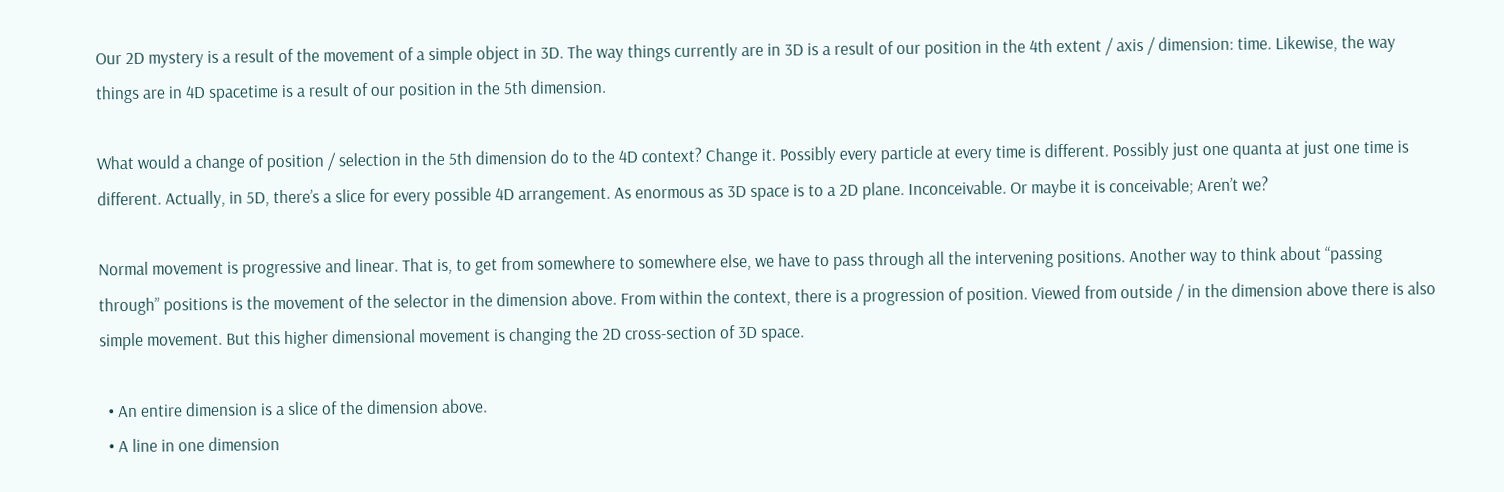Our 2D mystery is a result of the movement of a simple object in 3D. The way things currently are in 3D is a result of our position in the 4th extent / axis / dimension: time. Likewise, the way things are in 4D spacetime is a result of our position in the 5th dimension.

What would a change of position / selection in the 5th dimension do to the 4D context? Change it. Possibly every particle at every time is different. Possibly just one quanta at just one time is different. Actually, in 5D, there’s a slice for every possible 4D arrangement. As enormous as 3D space is to a 2D plane. Inconceivable. Or maybe it is conceivable; Aren’t we?

Normal movement is progressive and linear. That is, to get from somewhere to somewhere else, we have to pass through all the intervening positions. Another way to think about “passing through” positions is the movement of the selector in the dimension above. From within the context, there is a progression of position. Viewed from outside / in the dimension above there is also simple movement. But this higher dimensional movement is changing the 2D cross-section of 3D space.

  • An entire dimension is a slice of the dimension above.
  • A line in one dimension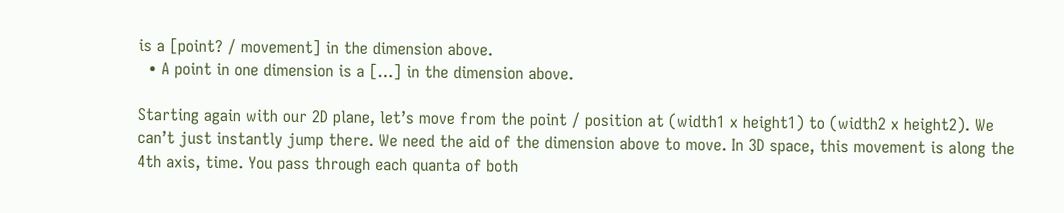is a [point? / movement] in the dimension above.
  • A point in one dimension is a […] in the dimension above.

Starting again with our 2D plane, let’s move from the point / position at (width1 x height1) to (width2 x height2). We can’t just instantly jump there. We need the aid of the dimension above to move. In 3D space, this movement is along the 4th axis, time. You pass through each quanta of both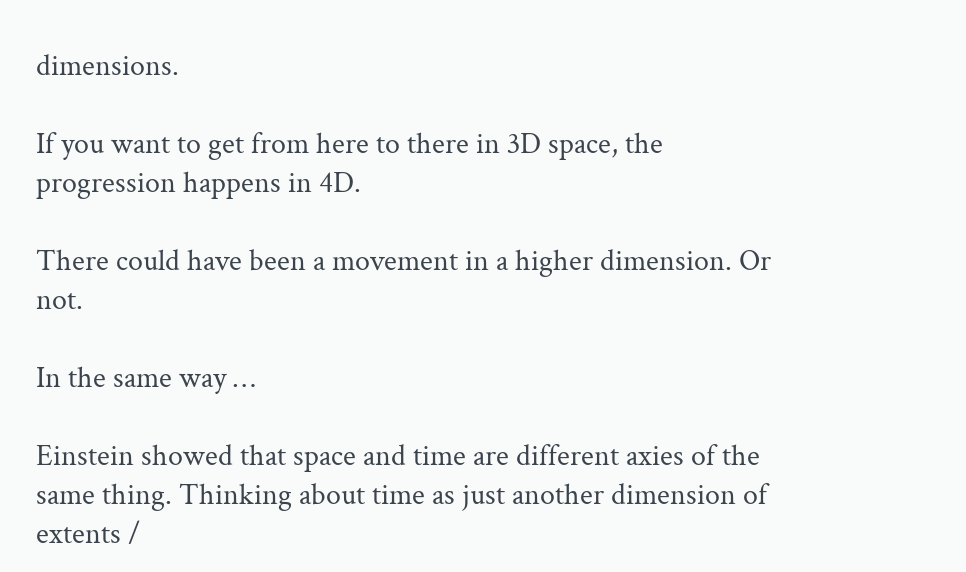dimensions.

If you want to get from here to there in 3D space, the progression happens in 4D.

There could have been a movement in a higher dimension. Or not.

In the same way …

Einstein showed that space and time are different axies of the same thing. Thinking about time as just another dimension of extents /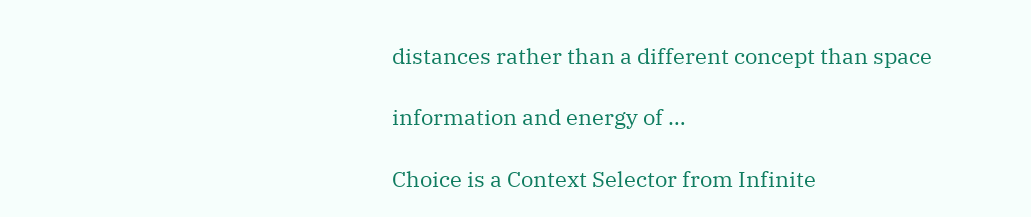distances rather than a different concept than space

information and energy of …

Choice is a Context Selector from Infinite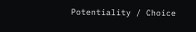Potentiality / Choice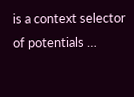is a context selector of potentials …